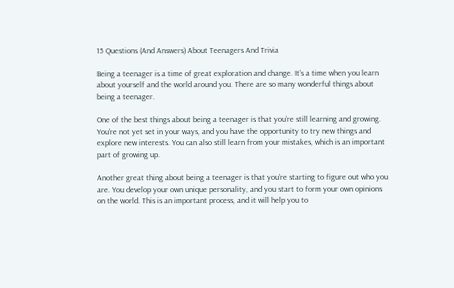15 Questions (And Answers) About Teenagers And Trivia

Being a teenager is a time of great exploration and change. It’s a time when you learn about yourself and the world around you. There are so many wonderful things about being a teenager.

One of the best things about being a teenager is that you’re still learning and growing. You’re not yet set in your ways, and you have the opportunity to try new things and explore new interests. You can also still learn from your mistakes, which is an important part of growing up.

Another great thing about being a teenager is that you’re starting to figure out who you are. You develop your own unique personality, and you start to form your own opinions on the world. This is an important process, and it will help you to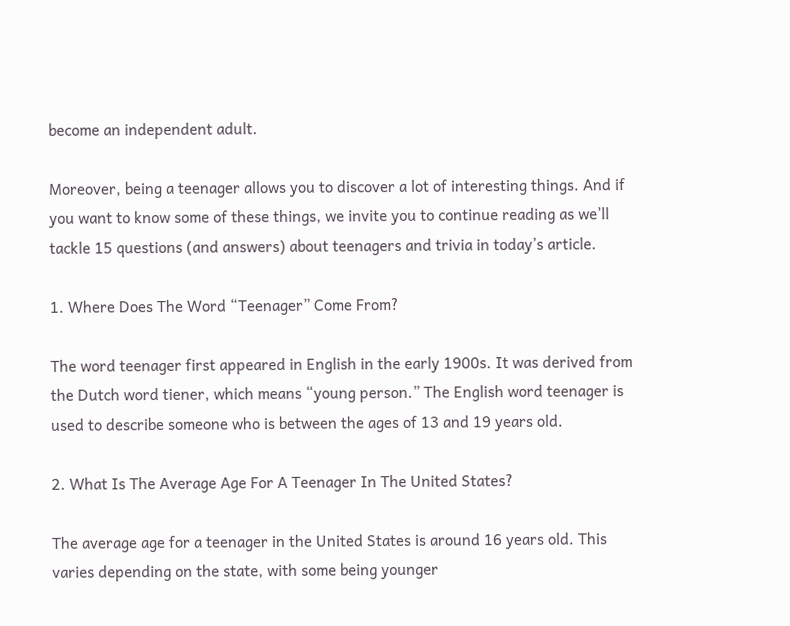become an independent adult.

Moreover, being a teenager allows you to discover a lot of interesting things. And if you want to know some of these things, we invite you to continue reading as we’ll tackle 15 questions (and answers) about teenagers and trivia in today’s article.

1. Where Does The Word “Teenager” Come From?

The word teenager first appeared in English in the early 1900s. It was derived from the Dutch word tiener, which means “young person.” The English word teenager is used to describe someone who is between the ages of 13 and 19 years old.

2. What Is The Average Age For A Teenager In The United States?

The average age for a teenager in the United States is around 16 years old. This varies depending on the state, with some being younger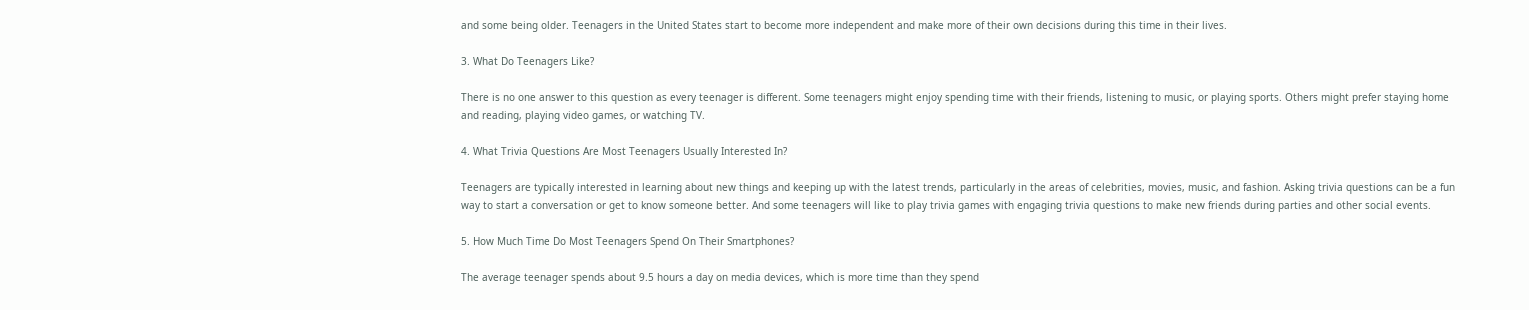and some being older. Teenagers in the United States start to become more independent and make more of their own decisions during this time in their lives.

3. What Do Teenagers Like?

There is no one answer to this question as every teenager is different. Some teenagers might enjoy spending time with their friends, listening to music, or playing sports. Others might prefer staying home and reading, playing video games, or watching TV.

4. What Trivia Questions Are Most Teenagers Usually Interested In?

Teenagers are typically interested in learning about new things and keeping up with the latest trends, particularly in the areas of celebrities, movies, music, and fashion. Asking trivia questions can be a fun way to start a conversation or get to know someone better. And some teenagers will like to play trivia games with engaging trivia questions to make new friends during parties and other social events.

5. How Much Time Do Most Teenagers Spend On Their Smartphones?

The average teenager spends about 9.5 hours a day on media devices, which is more time than they spend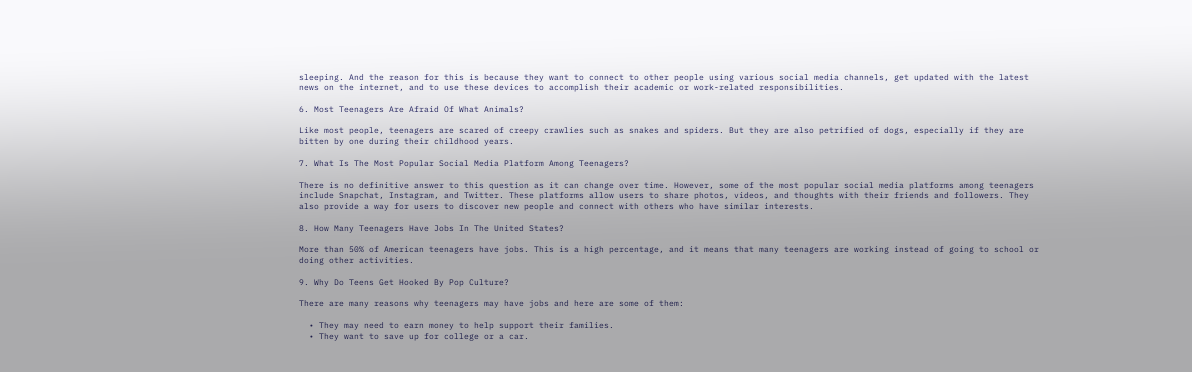sleeping. And the reason for this is because they want to connect to other people using various social media channels, get updated with the latest news on the internet, and to use these devices to accomplish their academic or work-related responsibilities.

6. Most Teenagers Are Afraid Of What Animals?

Like most people, teenagers are scared of creepy crawlies such as snakes and spiders. But they are also petrified of dogs, especially if they are bitten by one during their childhood years.

7. What Is The Most Popular Social Media Platform Among Teenagers?

There is no definitive answer to this question as it can change over time. However, some of the most popular social media platforms among teenagers include Snapchat, Instagram, and Twitter. These platforms allow users to share photos, videos, and thoughts with their friends and followers. They also provide a way for users to discover new people and connect with others who have similar interests.

8. How Many Teenagers Have Jobs In The United States?

More than 50% of American teenagers have jobs. This is a high percentage, and it means that many teenagers are working instead of going to school or doing other activities.

9. Why Do Teens Get Hooked By Pop Culture?

There are many reasons why teenagers may have jobs and here are some of them:

  • They may need to earn money to help support their families.
  • They want to save up for college or a car.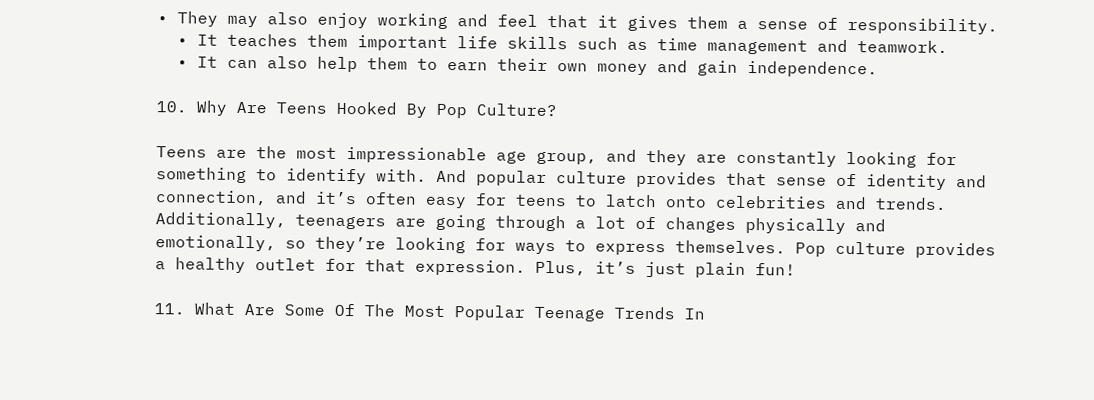• They may also enjoy working and feel that it gives them a sense of responsibility.
  • It teaches them important life skills such as time management and teamwork.
  • It can also help them to earn their own money and gain independence.

10. Why Are Teens Hooked By Pop Culture?

Teens are the most impressionable age group, and they are constantly looking for something to identify with. And popular culture provides that sense of identity and connection, and it’s often easy for teens to latch onto celebrities and trends. Additionally, teenagers are going through a lot of changes physically and emotionally, so they’re looking for ways to express themselves. Pop culture provides a healthy outlet for that expression. Plus, it’s just plain fun!

11. What Are Some Of The Most Popular Teenage Trends In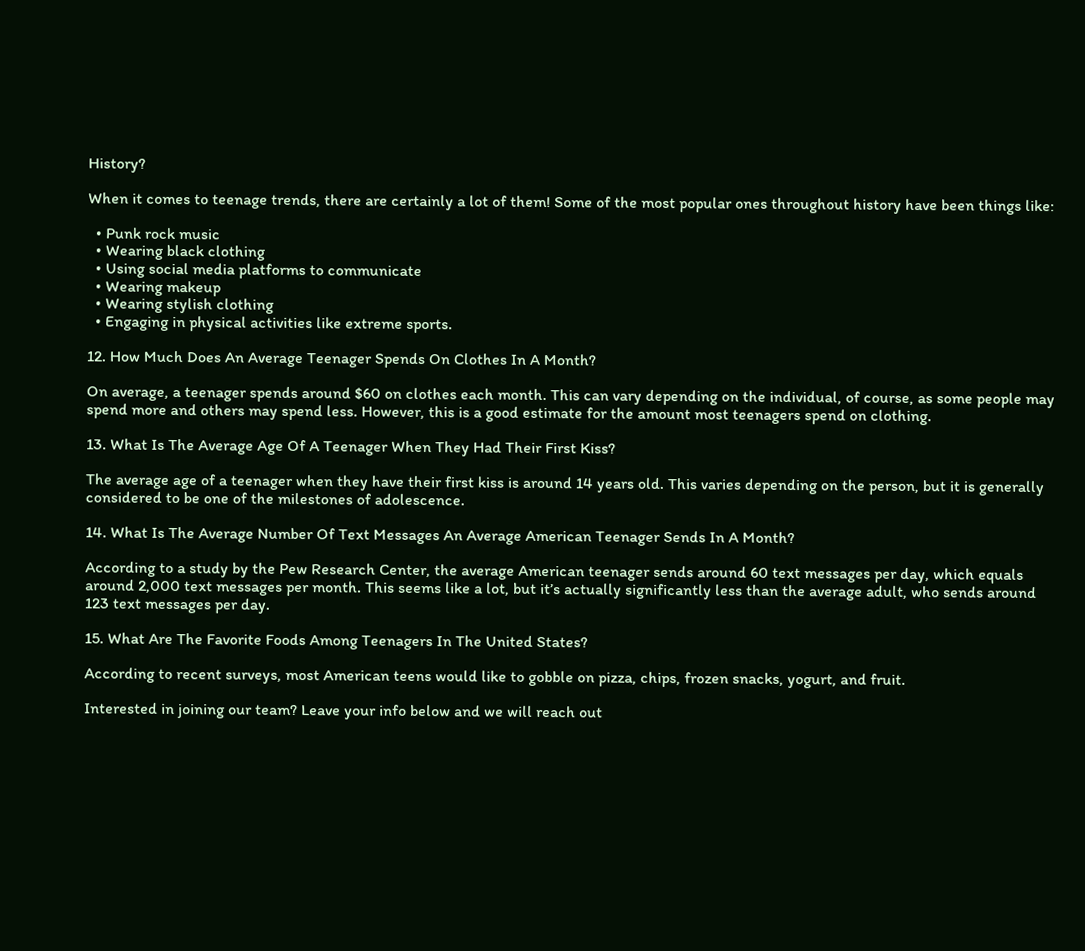History?

When it comes to teenage trends, there are certainly a lot of them! Some of the most popular ones throughout history have been things like:

  • Punk rock music
  • Wearing black clothing
  • Using social media platforms to communicate
  • Wearing makeup
  • Wearing stylish clothing
  • Engaging in physical activities like extreme sports.

12. How Much Does An Average Teenager Spends On Clothes In A Month?

On average, a teenager spends around $60 on clothes each month. This can vary depending on the individual, of course, as some people may spend more and others may spend less. However, this is a good estimate for the amount most teenagers spend on clothing.

13. What Is The Average Age Of A Teenager When They Had Their First Kiss?

The average age of a teenager when they have their first kiss is around 14 years old. This varies depending on the person, but it is generally considered to be one of the milestones of adolescence.

14. What Is The Average Number Of Text Messages An Average American Teenager Sends In A Month?

According to a study by the Pew Research Center, the average American teenager sends around 60 text messages per day, which equals around 2,000 text messages per month. This seems like a lot, but it’s actually significantly less than the average adult, who sends around 123 text messages per day.

15. What Are The Favorite Foods Among Teenagers In The United States?

According to recent surveys, most American teens would like to gobble on pizza, chips, frozen snacks, yogurt, and fruit.

Interested in joining our team? Leave your info below and we will reach out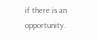if there is an opportunity.